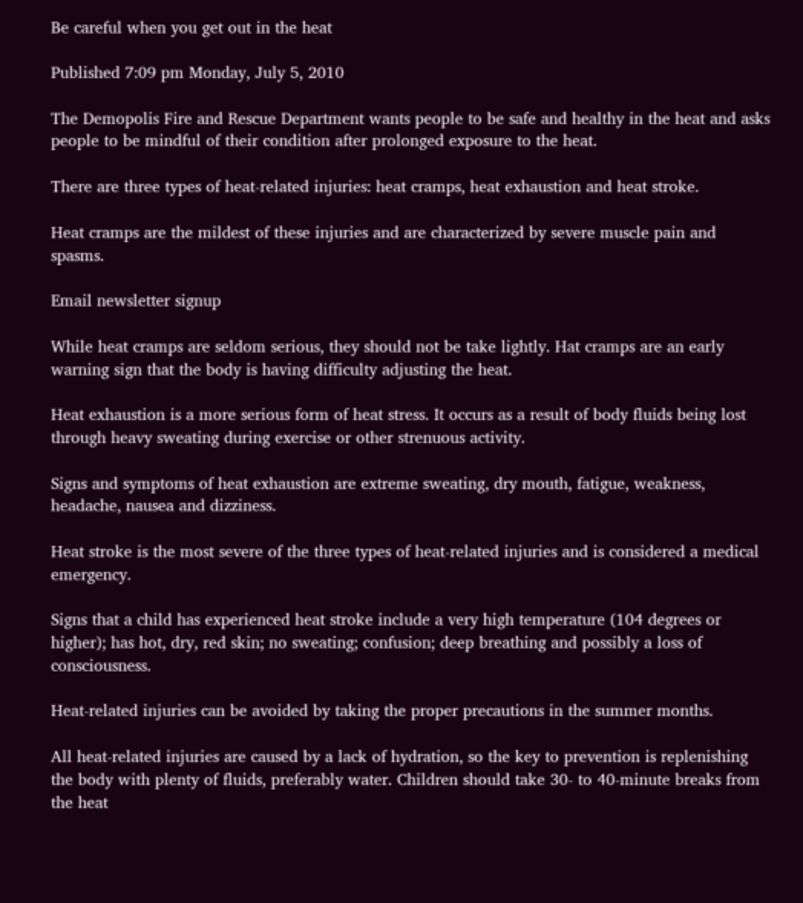Be careful when you get out in the heat

Published 7:09 pm Monday, July 5, 2010

The Demopolis Fire and Rescue Department wants people to be safe and healthy in the heat and asks people to be mindful of their condition after prolonged exposure to the heat.

There are three types of heat-related injuries: heat cramps, heat exhaustion and heat stroke.

Heat cramps are the mildest of these injuries and are characterized by severe muscle pain and spasms.

Email newsletter signup

While heat cramps are seldom serious, they should not be take lightly. Hat cramps are an early warning sign that the body is having difficulty adjusting the heat.

Heat exhaustion is a more serious form of heat stress. It occurs as a result of body fluids being lost through heavy sweating during exercise or other strenuous activity.

Signs and symptoms of heat exhaustion are extreme sweating, dry mouth, fatigue, weakness, headache, nausea and dizziness.

Heat stroke is the most severe of the three types of heat-related injuries and is considered a medical emergency.

Signs that a child has experienced heat stroke include a very high temperature (104 degrees or higher); has hot, dry, red skin; no sweating; confusion; deep breathing and possibly a loss of consciousness.

Heat-related injuries can be avoided by taking the proper precautions in the summer months.

All heat-related injuries are caused by a lack of hydration, so the key to prevention is replenishing the body with plenty of fluids, preferably water. Children should take 30- to 40-minute breaks from the heat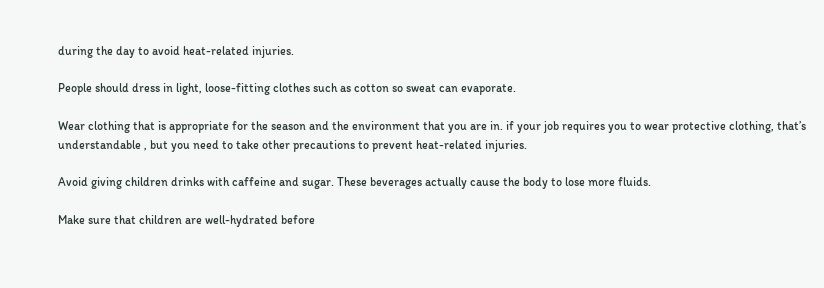during the day to avoid heat-related injuries.

People should dress in light, loose-fitting clothes such as cotton so sweat can evaporate.

Wear clothing that is appropriate for the season and the environment that you are in. if your job requires you to wear protective clothing, that’s understandable , but you need to take other precautions to prevent heat-related injuries.

Avoid giving children drinks with caffeine and sugar. These beverages actually cause the body to lose more fluids.

Make sure that children are well-hydrated before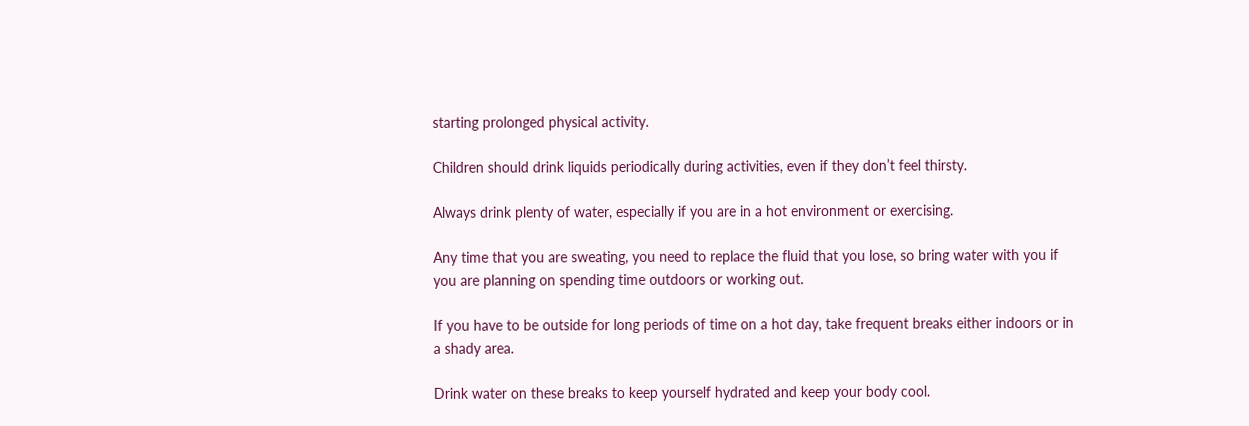starting prolonged physical activity.

Children should drink liquids periodically during activities, even if they don’t feel thirsty.

Always drink plenty of water, especially if you are in a hot environment or exercising.

Any time that you are sweating, you need to replace the fluid that you lose, so bring water with you if you are planning on spending time outdoors or working out.

If you have to be outside for long periods of time on a hot day, take frequent breaks either indoors or in a shady area.

Drink water on these breaks to keep yourself hydrated and keep your body cool.